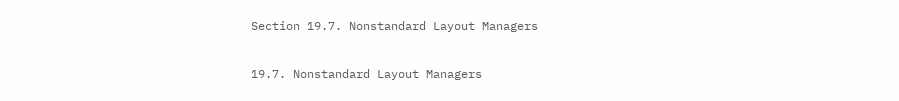Section 19.7. Nonstandard Layout Managers

19.7. Nonstandard Layout Managers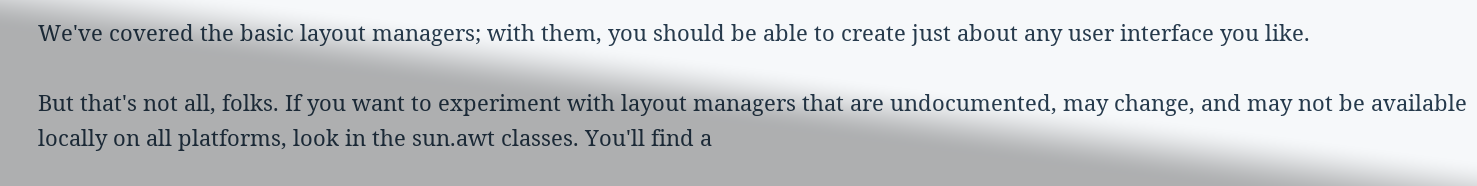We've covered the basic layout managers; with them, you should be able to create just about any user interface you like.

But that's not all, folks. If you want to experiment with layout managers that are undocumented, may change, and may not be available locally on all platforms, look in the sun.awt classes. You'll find a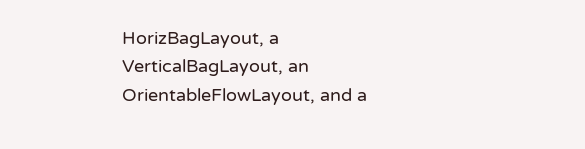HorizBagLayout, a VerticalBagLayout, an OrientableFlowLayout, and a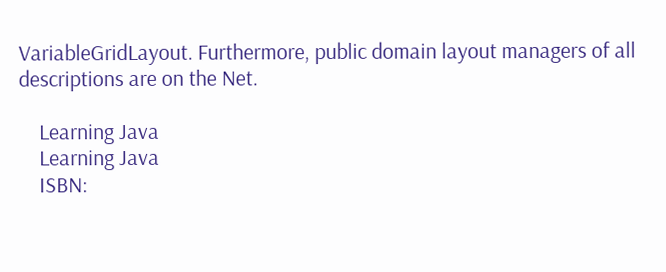VariableGridLayout. Furthermore, public domain layout managers of all descriptions are on the Net.

    Learning Java
    Learning Java
    ISBN: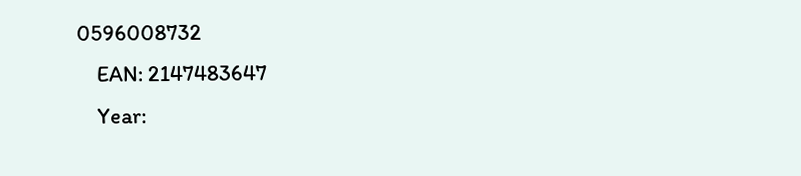0596008732
    EAN: 2147483647
    Year: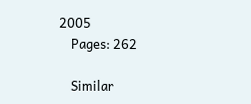2005
    Pages: 262

    Similar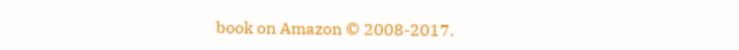book on Amazon © 2008-2017.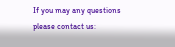If you may any questions please contact us: